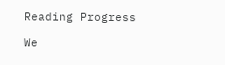Reading Progress

We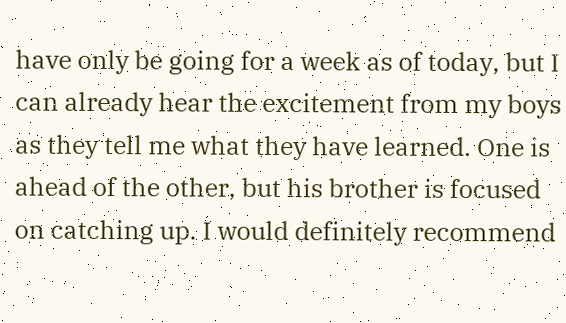have only be going for a week as of today, but I can already hear the excitement from my boys as they tell me what they have learned. One is ahead of the other, but his brother is focused on catching up. I would definitely recommend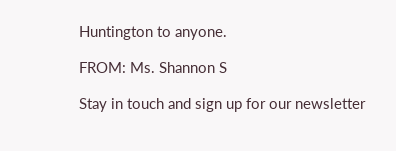Huntington to anyone.

FROM: Ms. Shannon S

Stay in touch and sign up for our newsletter